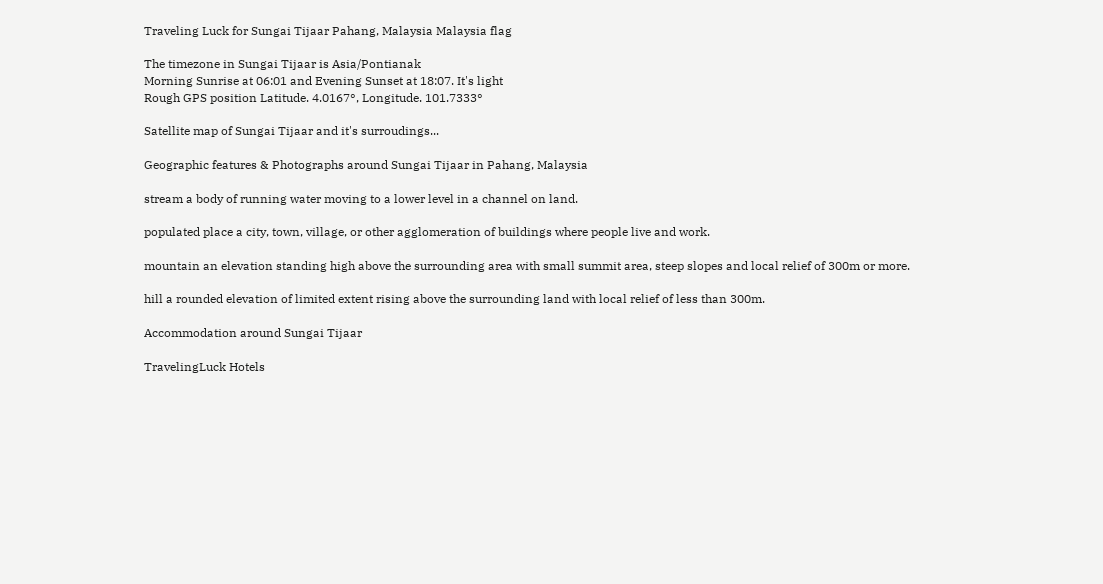Traveling Luck for Sungai Tijaar Pahang, Malaysia Malaysia flag

The timezone in Sungai Tijaar is Asia/Pontianak
Morning Sunrise at 06:01 and Evening Sunset at 18:07. It's light
Rough GPS position Latitude. 4.0167°, Longitude. 101.7333°

Satellite map of Sungai Tijaar and it's surroudings...

Geographic features & Photographs around Sungai Tijaar in Pahang, Malaysia

stream a body of running water moving to a lower level in a channel on land.

populated place a city, town, village, or other agglomeration of buildings where people live and work.

mountain an elevation standing high above the surrounding area with small summit area, steep slopes and local relief of 300m or more.

hill a rounded elevation of limited extent rising above the surrounding land with local relief of less than 300m.

Accommodation around Sungai Tijaar

TravelingLuck Hotels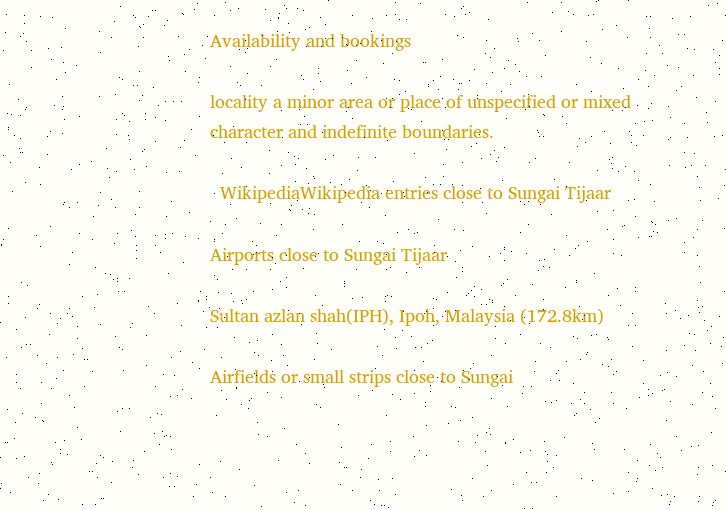Availability and bookings

locality a minor area or place of unspecified or mixed character and indefinite boundaries.

  WikipediaWikipedia entries close to Sungai Tijaar

Airports close to Sungai Tijaar

Sultan azlan shah(IPH), Ipoh, Malaysia (172.8km)

Airfields or small strips close to Sungai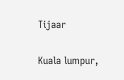Tijaar

Kuala lumpur,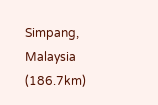Simpang, Malaysia (186.7km)